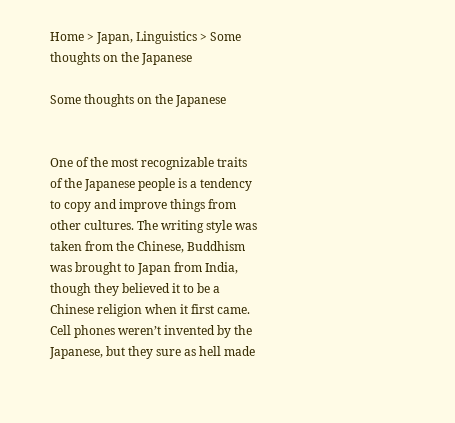Home > Japan, Linguistics > Some thoughts on the Japanese

Some thoughts on the Japanese


One of the most recognizable traits of the Japanese people is a tendency to copy and improve things from other cultures. The writing style was taken from the Chinese, Buddhism was brought to Japan from India, though they believed it to be a Chinese religion when it first came. Cell phones weren’t invented by the Japanese, but they sure as hell made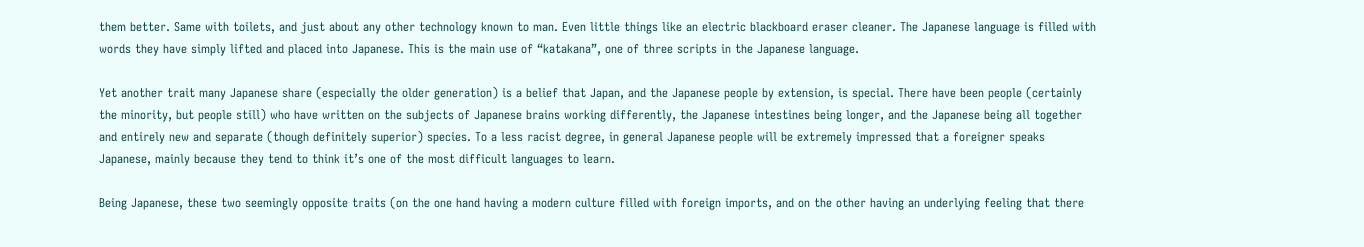them better. Same with toilets, and just about any other technology known to man. Even little things like an electric blackboard eraser cleaner. The Japanese language is filled with words they have simply lifted and placed into Japanese. This is the main use of “katakana”, one of three scripts in the Japanese language.

Yet another trait many Japanese share (especially the older generation) is a belief that Japan, and the Japanese people by extension, is special. There have been people (certainly the minority, but people still) who have written on the subjects of Japanese brains working differently, the Japanese intestines being longer, and the Japanese being all together and entirely new and separate (though definitely superior) species. To a less racist degree, in general Japanese people will be extremely impressed that a foreigner speaks Japanese, mainly because they tend to think it’s one of the most difficult languages to learn.

Being Japanese, these two seemingly opposite traits (on the one hand having a modern culture filled with foreign imports, and on the other having an underlying feeling that there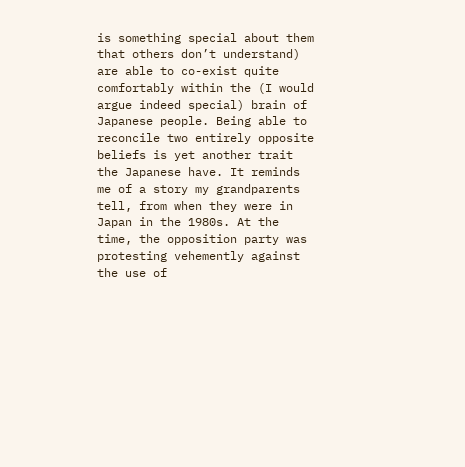is something special about them that others don’t understand) are able to co-exist quite comfortably within the (I would argue indeed special) brain of Japanese people. Being able to reconcile two entirely opposite beliefs is yet another trait the Japanese have. It reminds me of a story my grandparents tell, from when they were in Japan in the 1980s. At the time, the opposition party was protesting vehemently against the use of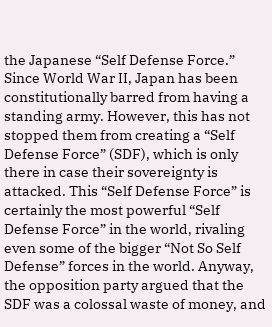the Japanese “Self Defense Force.” Since World War II, Japan has been constitutionally barred from having a standing army. However, this has not stopped them from creating a “Self Defense Force” (SDF), which is only there in case their sovereignty is attacked. This “Self Defense Force” is certainly the most powerful “Self Defense Force” in the world, rivaling even some of the bigger “Not So Self Defense” forces in the world. Anyway, the opposition party argued that the SDF was a colossal waste of money, and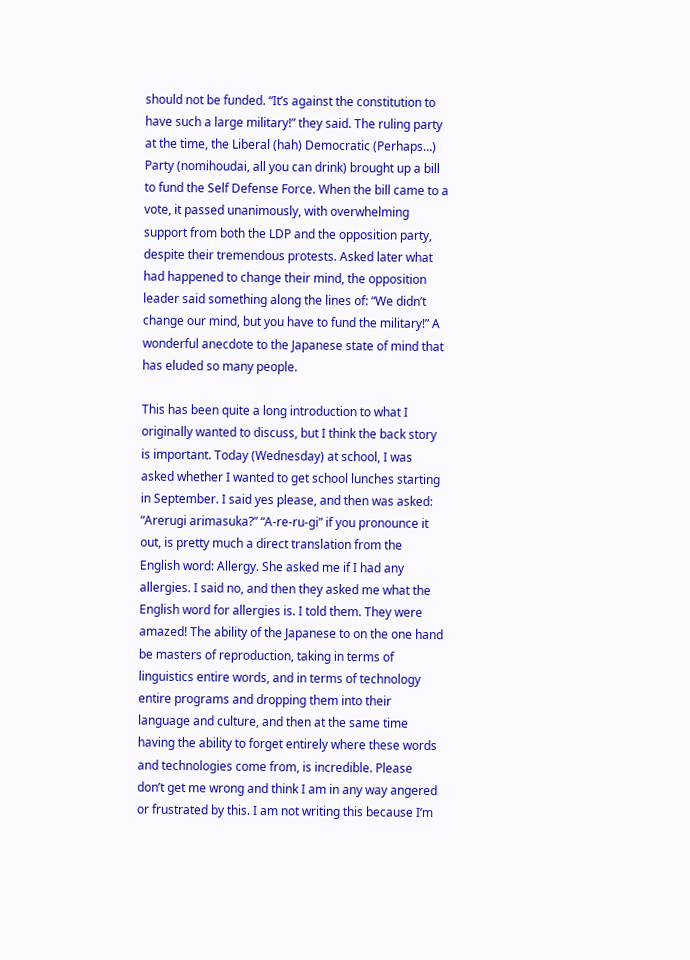should not be funded. “It’s against the constitution to have such a large military!” they said. The ruling party at the time, the Liberal (hah) Democratic (Perhaps…) Party (nomihoudai, all you can drink) brought up a bill to fund the Self Defense Force. When the bill came to a vote, it passed unanimously, with overwhelming support from both the LDP and the opposition party, despite their tremendous protests. Asked later what had happened to change their mind, the opposition leader said something along the lines of: “We didn’t change our mind, but you have to fund the military!” A wonderful anecdote to the Japanese state of mind that has eluded so many people.

This has been quite a long introduction to what I originally wanted to discuss, but I think the back story is important. Today (Wednesday) at school, I was asked whether I wanted to get school lunches starting in September. I said yes please, and then was asked: “Arerugi arimasuka?” “A-re-ru-gi” if you pronounce it out, is pretty much a direct translation from the English word: Allergy. She asked me if I had any allergies. I said no, and then they asked me what the English word for allergies is. I told them. They were amazed! The ability of the Japanese to on the one hand be masters of reproduction, taking in terms of linguistics entire words, and in terms of technology entire programs and dropping them into their language and culture, and then at the same time having the ability to forget entirely where these words and technologies come from, is incredible. Please don’t get me wrong and think I am in any way angered or frustrated by this. I am not writing this because I’m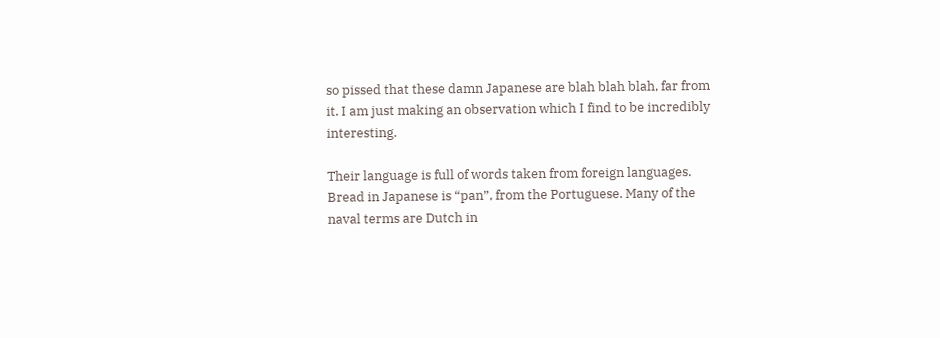so pissed that these damn Japanese are blah blah blah, far from it. I am just making an observation which I find to be incredibly interesting.

Their language is full of words taken from foreign languages. Bread in Japanese is “pan”, from the Portuguese. Many of the naval terms are Dutch in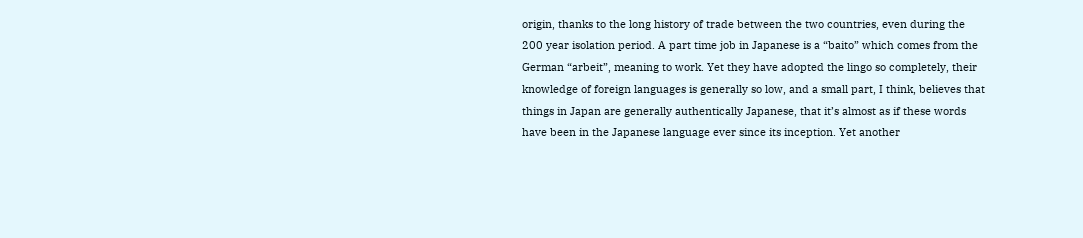origin, thanks to the long history of trade between the two countries, even during the 200 year isolation period. A part time job in Japanese is a “baito” which comes from the German “arbeit”, meaning to work. Yet they have adopted the lingo so completely, their knowledge of foreign languages is generally so low, and a small part, I think, believes that things in Japan are generally authentically Japanese, that it’s almost as if these words have been in the Japanese language ever since its inception. Yet another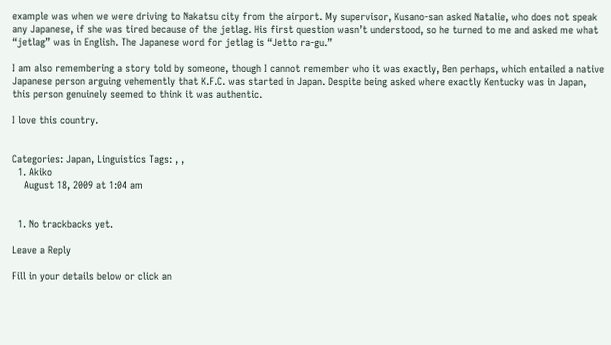example was when we were driving to Nakatsu city from the airport. My supervisor, Kusano-san asked Natalie, who does not speak any Japanese, if she was tired because of the jetlag. His first question wasn’t understood, so he turned to me and asked me what “jetlag” was in English. The Japanese word for jetlag is “Jetto ra-gu.”

I am also remembering a story told by someone, though I cannot remember who it was exactly, Ben perhaps, which entailed a native Japanese person arguing vehemently that K.F.C. was started in Japan. Despite being asked where exactly Kentucky was in Japan, this person genuinely seemed to think it was authentic.

I love this country.


Categories: Japan, Linguistics Tags: , ,
  1. Akiko
    August 18, 2009 at 1:04 am


  1. No trackbacks yet.

Leave a Reply

Fill in your details below or click an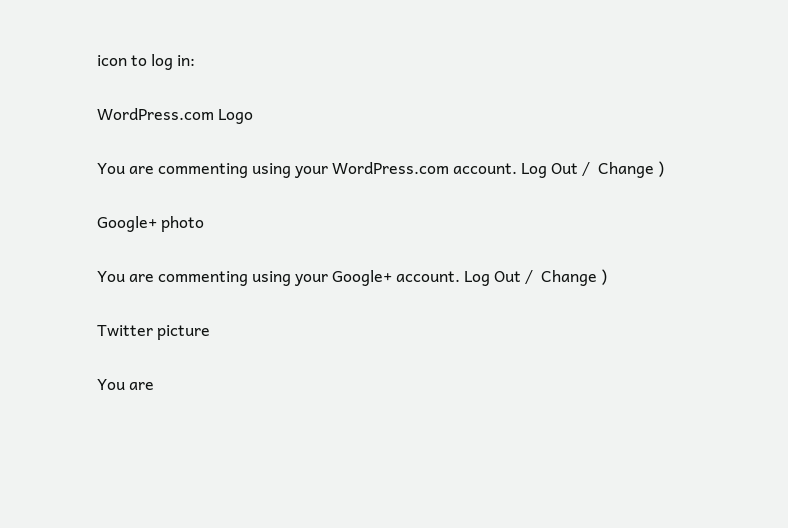icon to log in:

WordPress.com Logo

You are commenting using your WordPress.com account. Log Out /  Change )

Google+ photo

You are commenting using your Google+ account. Log Out /  Change )

Twitter picture

You are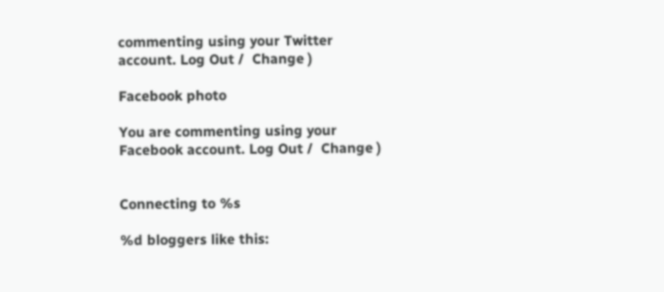commenting using your Twitter account. Log Out /  Change )

Facebook photo

You are commenting using your Facebook account. Log Out /  Change )


Connecting to %s

%d bloggers like this: